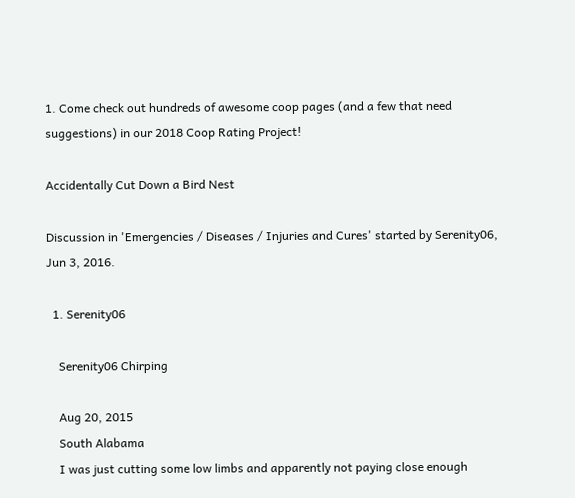1. Come check out hundreds of awesome coop pages (and a few that need suggestions) in our 2018 Coop Rating Project!

Accidentally Cut Down a Bird Nest

Discussion in 'Emergencies / Diseases / Injuries and Cures' started by Serenity06, Jun 3, 2016.

  1. Serenity06

    Serenity06 Chirping

    Aug 20, 2015
    South Alabama
    I was just cutting some low limbs and apparently not paying close enough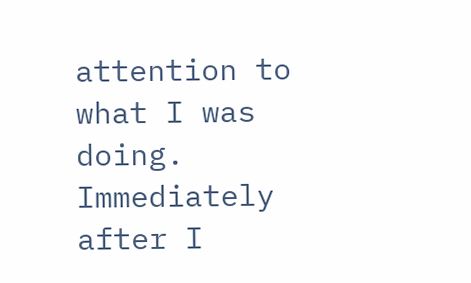attention to what I was doing. Immediately after I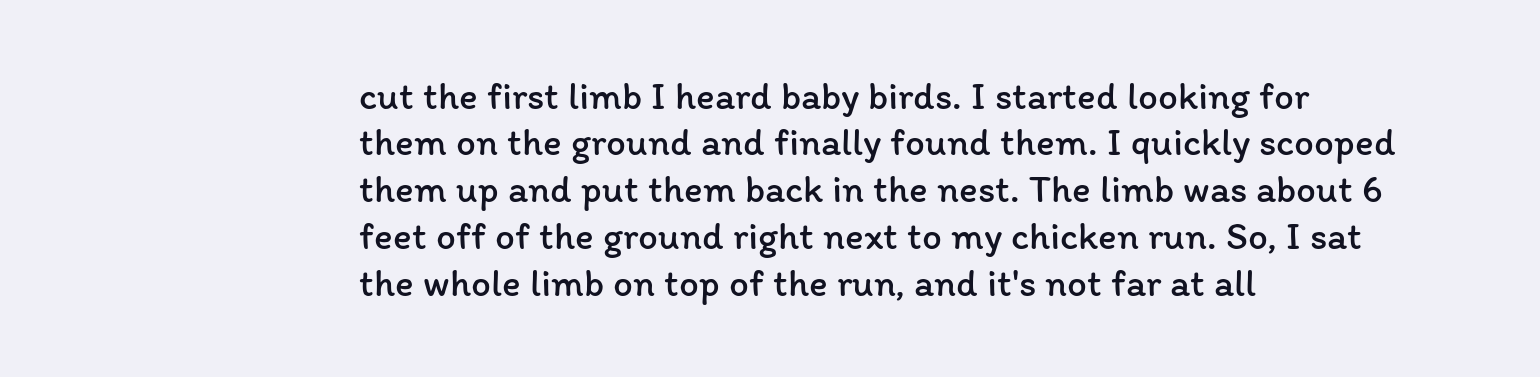cut the first limb I heard baby birds. I started looking for them on the ground and finally found them. I quickly scooped them up and put them back in the nest. The limb was about 6 feet off of the ground right next to my chicken run. So, I sat the whole limb on top of the run, and it's not far at all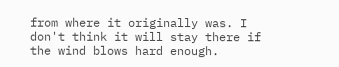from where it originally was. I don't think it will stay there if the wind blows hard enough.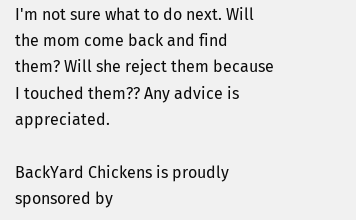I'm not sure what to do next. Will the mom come back and find them? Will she reject them because I touched them?? Any advice is appreciated.

BackYard Chickens is proudly sponsored by